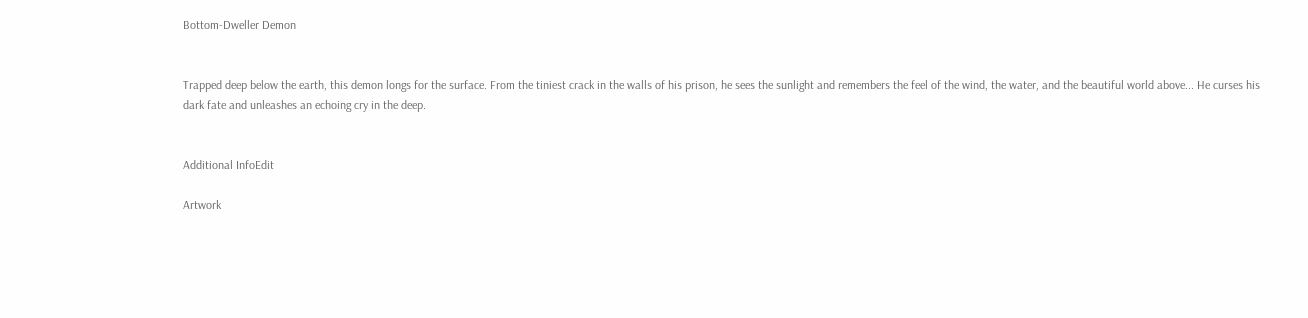Bottom-Dweller Demon


Trapped deep below the earth, this demon longs for the surface. From the tiniest crack in the walls of his prison, he sees the sunlight and remembers the feel of the wind, the water, and the beautiful world above... He curses his dark fate and unleashes an echoing cry in the deep.


Additional InfoEdit

Artwork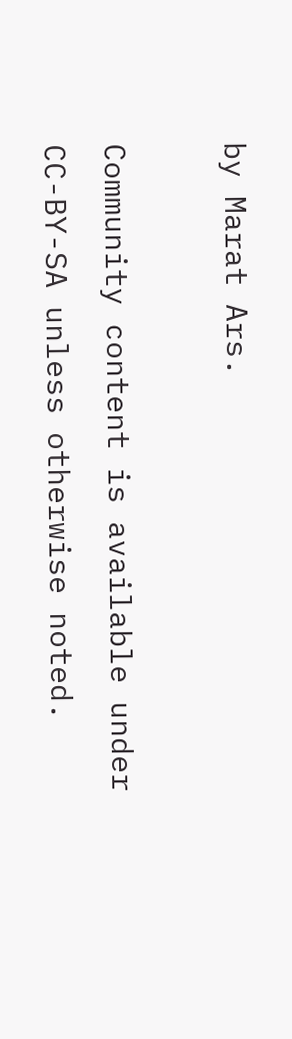by Marat Ars.

Community content is available under CC-BY-SA unless otherwise noted.